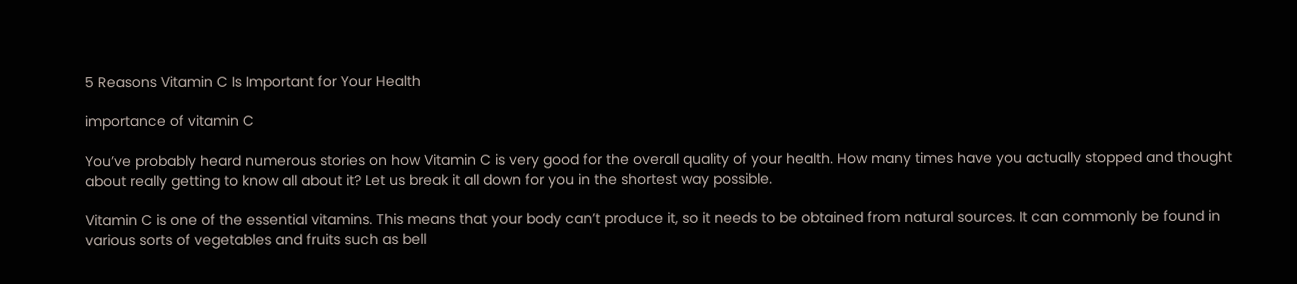5 Reasons Vitamin C Is Important for Your Health

importance of vitamin C

You’ve probably heard numerous stories on how Vitamin C is very good for the overall quality of your health. How many times have you actually stopped and thought about really getting to know all about it? Let us break it all down for you in the shortest way possible.

Vitamin C is one of the essential vitamins. This means that your body can’t produce it, so it needs to be obtained from natural sources. It can commonly be found in various sorts of vegetables and fruits such as bell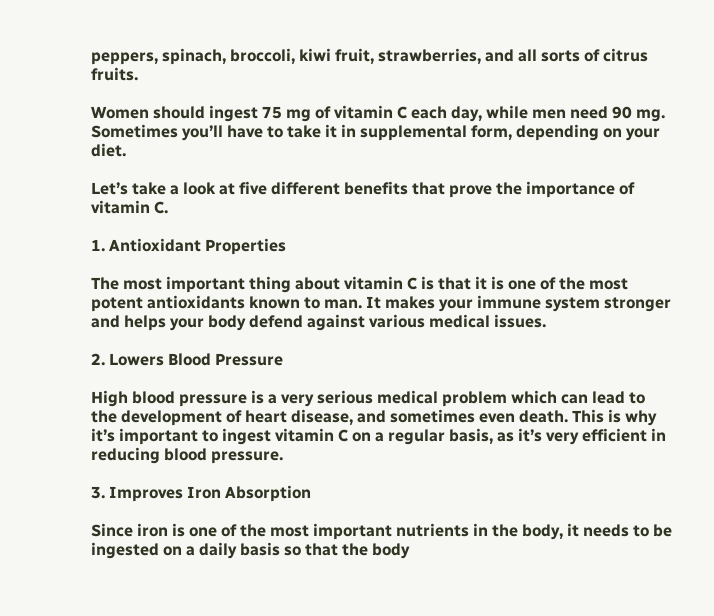peppers, spinach, broccoli, kiwi fruit, strawberries, and all sorts of citrus fruits.

Women should ingest 75 mg of vitamin C each day, while men need 90 mg. Sometimes you’ll have to take it in supplemental form, depending on your diet.

Let’s take a look at five different benefits that prove the importance of vitamin C.

1. Antioxidant Properties

The most important thing about vitamin C is that it is one of the most potent antioxidants known to man. It makes your immune system stronger and helps your body defend against various medical issues.

2. Lowers Blood Pressure

High blood pressure is a very serious medical problem which can lead to the development of heart disease, and sometimes even death. This is why it’s important to ingest vitamin C on a regular basis, as it’s very efficient in reducing blood pressure.

3. Improves Iron Absorption

Since iron is one of the most important nutrients in the body, it needs to be ingested on a daily basis so that the body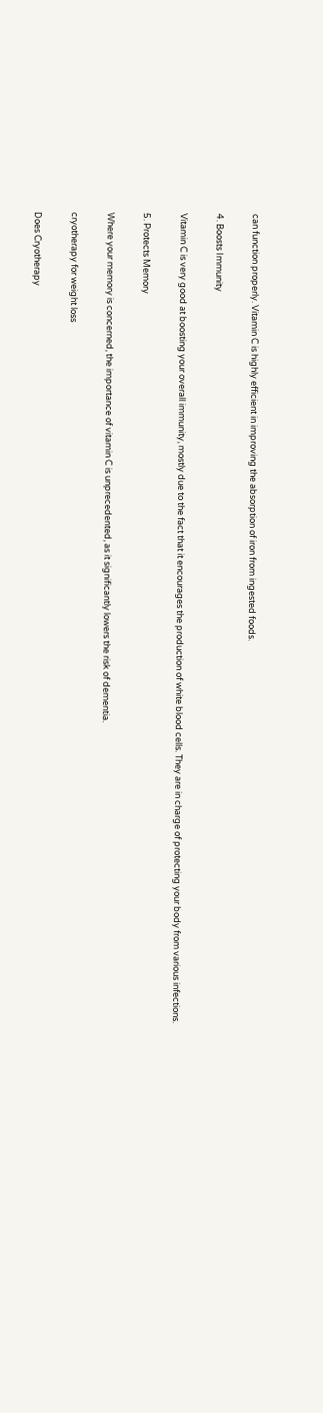can function properly. Vitamin C is highly efficient in improving the absorption of iron from ingested foods.

4. Boosts Immunity

Vitamin C is very good at boosting your overall immunity, mostly due to the fact that it encourages the production of white blood cells. They are in charge of protecting your body from various infections.

5. Protects Memory

Where your memory is concerned, the importance of vitamin C is unprecedented, as it significantly lowers the risk of dementia.

cryotherapy for weight loss

Does Cryotherapy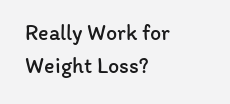Really Work for Weight Loss?